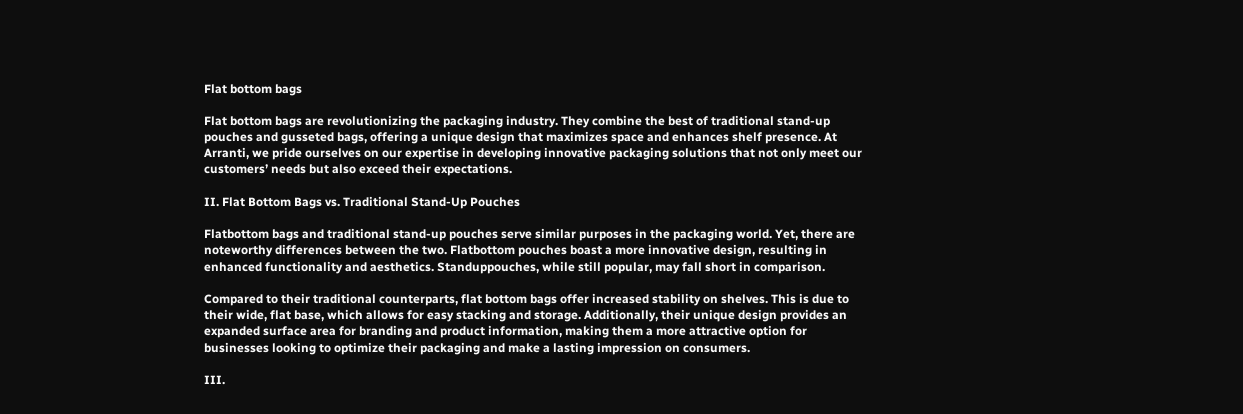Flat bottom bags

Flat bottom bags are revolutionizing the packaging industry. They combine the best of traditional stand-up pouches and gusseted bags, offering a unique design that maximizes space and enhances shelf presence. At Arranti, we pride ourselves on our expertise in developing innovative packaging solutions that not only meet our customers’ needs but also exceed their expectations.

II. Flat Bottom Bags vs. Traditional Stand-Up Pouches

Flatbottom bags and traditional stand-up pouches serve similar purposes in the packaging world. Yet, there are noteworthy differences between the two. Flatbottom pouches boast a more innovative design, resulting in enhanced functionality and aesthetics. Standuppouches, while still popular, may fall short in comparison.

Compared to their traditional counterparts, flat bottom bags offer increased stability on shelves. This is due to their wide, flat base, which allows for easy stacking and storage. Additionally, their unique design provides an expanded surface area for branding and product information, making them a more attractive option for businesses looking to optimize their packaging and make a lasting impression on consumers.

III.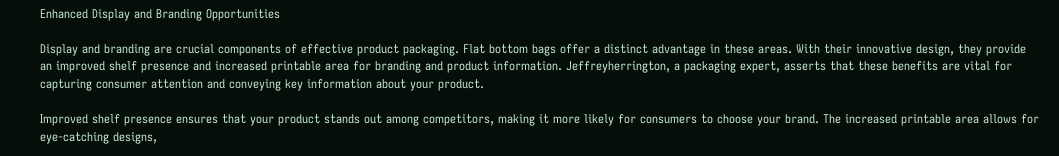Enhanced Display and Branding Opportunities

Display and branding are crucial components of effective product packaging. Flat bottom bags offer a distinct advantage in these areas. With their innovative design, they provide an improved shelf presence and increased printable area for branding and product information. Jeffreyherrington, a packaging expert, asserts that these benefits are vital for capturing consumer attention and conveying key information about your product.

Improved shelf presence ensures that your product stands out among competitors, making it more likely for consumers to choose your brand. The increased printable area allows for eye-catching designs,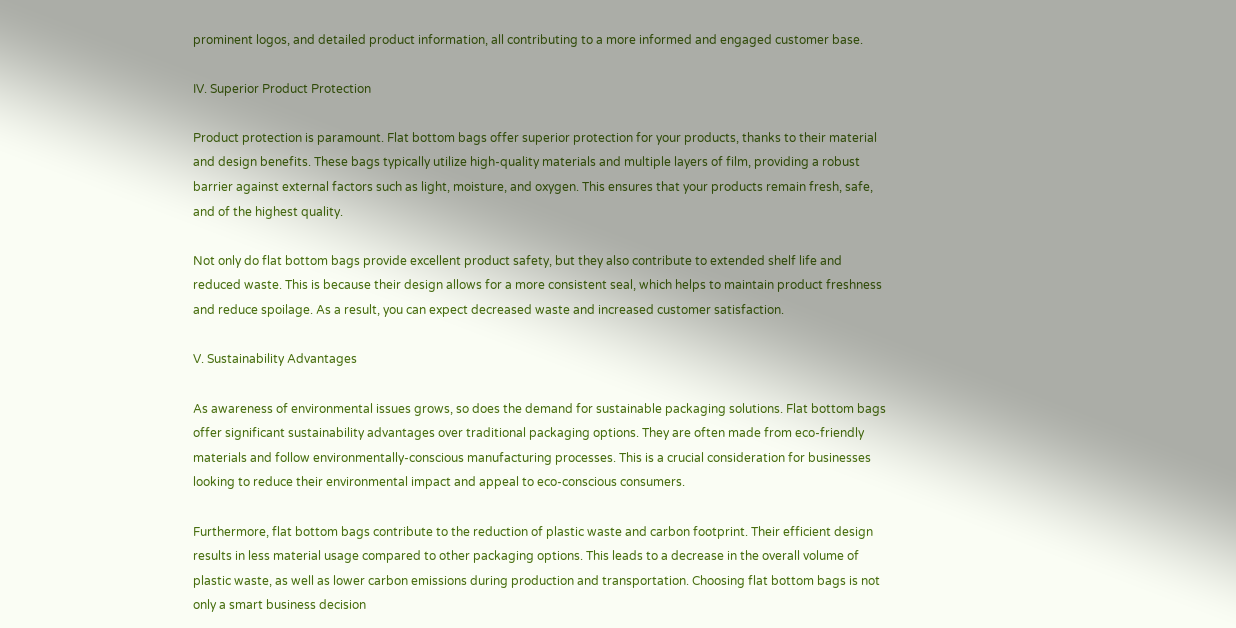prominent logos, and detailed product information, all contributing to a more informed and engaged customer base.

IV. Superior Product Protection

Product protection is paramount. Flat bottom bags offer superior protection for your products, thanks to their material and design benefits. These bags typically utilize high-quality materials and multiple layers of film, providing a robust barrier against external factors such as light, moisture, and oxygen. This ensures that your products remain fresh, safe, and of the highest quality.

Not only do flat bottom bags provide excellent product safety, but they also contribute to extended shelf life and reduced waste. This is because their design allows for a more consistent seal, which helps to maintain product freshness and reduce spoilage. As a result, you can expect decreased waste and increased customer satisfaction.

V. Sustainability Advantages

As awareness of environmental issues grows, so does the demand for sustainable packaging solutions. Flat bottom bags offer significant sustainability advantages over traditional packaging options. They are often made from eco-friendly materials and follow environmentally-conscious manufacturing processes. This is a crucial consideration for businesses looking to reduce their environmental impact and appeal to eco-conscious consumers.

Furthermore, flat bottom bags contribute to the reduction of plastic waste and carbon footprint. Their efficient design results in less material usage compared to other packaging options. This leads to a decrease in the overall volume of plastic waste, as well as lower carbon emissions during production and transportation. Choosing flat bottom bags is not only a smart business decision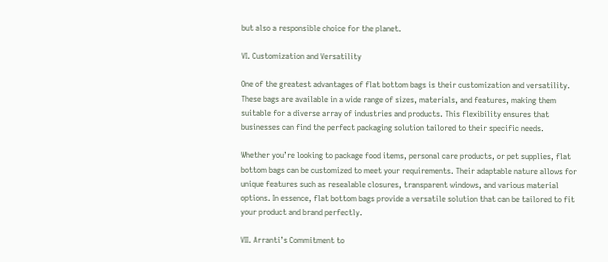but also a responsible choice for the planet.

VI. Customization and Versatility

One of the greatest advantages of flat bottom bags is their customization and versatility. These bags are available in a wide range of sizes, materials, and features, making them suitable for a diverse array of industries and products. This flexibility ensures that businesses can find the perfect packaging solution tailored to their specific needs.

Whether you’re looking to package food items, personal care products, or pet supplies, flat bottom bags can be customized to meet your requirements. Their adaptable nature allows for unique features such as resealable closures, transparent windows, and various material options. In essence, flat bottom bags provide a versatile solution that can be tailored to fit your product and brand perfectly.

VII. Arranti’s Commitment to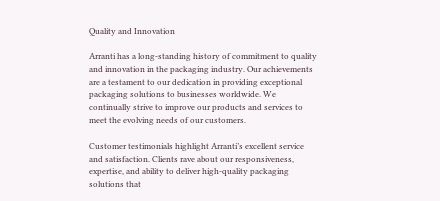Quality and Innovation

Arranti has a long-standing history of commitment to quality and innovation in the packaging industry. Our achievements are a testament to our dedication in providing exceptional packaging solutions to businesses worldwide. We continually strive to improve our products and services to meet the evolving needs of our customers.

Customer testimonials highlight Arranti’s excellent service and satisfaction. Clients rave about our responsiveness, expertise, and ability to deliver high-quality packaging solutions that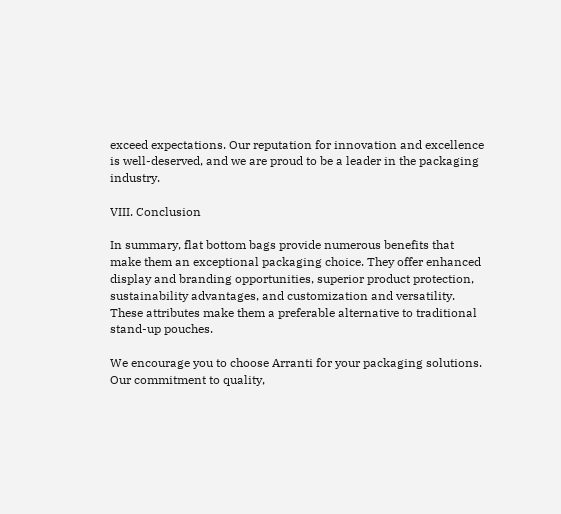exceed expectations. Our reputation for innovation and excellence is well-deserved, and we are proud to be a leader in the packaging industry.

VIII. Conclusion

In summary, flat bottom bags provide numerous benefits that make them an exceptional packaging choice. They offer enhanced display and branding opportunities, superior product protection, sustainability advantages, and customization and versatility. These attributes make them a preferable alternative to traditional stand-up pouches.

We encourage you to choose Arranti for your packaging solutions. Our commitment to quality,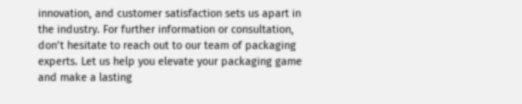innovation, and customer satisfaction sets us apart in the industry. For further information or consultation, don’t hesitate to reach out to our team of packaging experts. Let us help you elevate your packaging game and make a lasting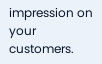impression on your customers.